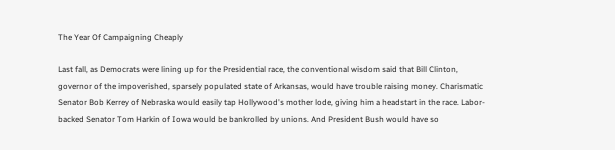The Year Of Campaigning Cheaply

Last fall, as Democrats were lining up for the Presidential race, the conventional wisdom said that Bill Clinton, governor of the impoverished, sparsely populated state of Arkansas, would have trouble raising money. Charismatic Senator Bob Kerrey of Nebraska would easily tap Hollywood's mother lode, giving him a headstart in the race. Labor-backed Senator Tom Harkin of Iowa would be bankrolled by unions. And President Bush would have so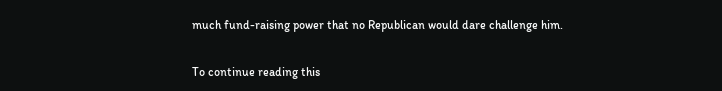much fund-raising power that no Republican would dare challenge him.

To continue reading this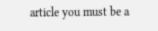article you must be a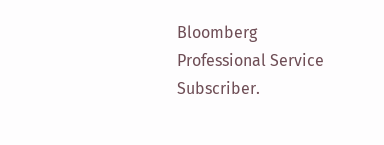Bloomberg Professional Service Subscriber.